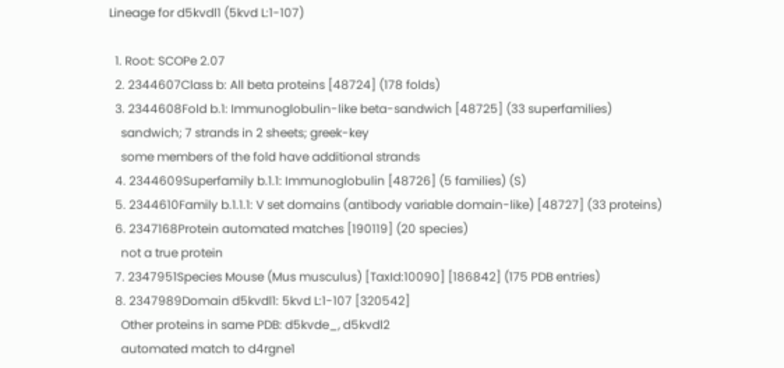Lineage for d5kvdl1 (5kvd L:1-107)

  1. Root: SCOPe 2.07
  2. 2344607Class b: All beta proteins [48724] (178 folds)
  3. 2344608Fold b.1: Immunoglobulin-like beta-sandwich [48725] (33 superfamilies)
    sandwich; 7 strands in 2 sheets; greek-key
    some members of the fold have additional strands
  4. 2344609Superfamily b.1.1: Immunoglobulin [48726] (5 families) (S)
  5. 2344610Family b.1.1.1: V set domains (antibody variable domain-like) [48727] (33 proteins)
  6. 2347168Protein automated matches [190119] (20 species)
    not a true protein
  7. 2347951Species Mouse (Mus musculus) [TaxId:10090] [186842] (175 PDB entries)
  8. 2347989Domain d5kvdl1: 5kvd L:1-107 [320542]
    Other proteins in same PDB: d5kvde_, d5kvdl2
    automated match to d4rgne1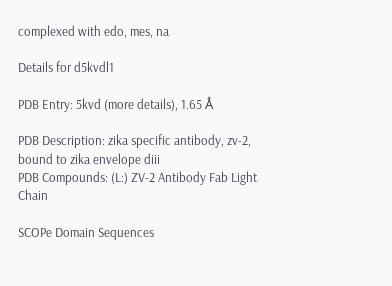complexed with edo, mes, na

Details for d5kvdl1

PDB Entry: 5kvd (more details), 1.65 Å

PDB Description: zika specific antibody, zv-2, bound to zika envelope diii
PDB Compounds: (L:) ZV-2 Antibody Fab Light Chain

SCOPe Domain Sequences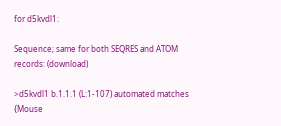for d5kvdl1:

Sequence; same for both SEQRES and ATOM records: (download)

>d5kvdl1 b.1.1.1 (L:1-107) automated matches {Mouse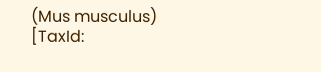(Mus musculus) [TaxId: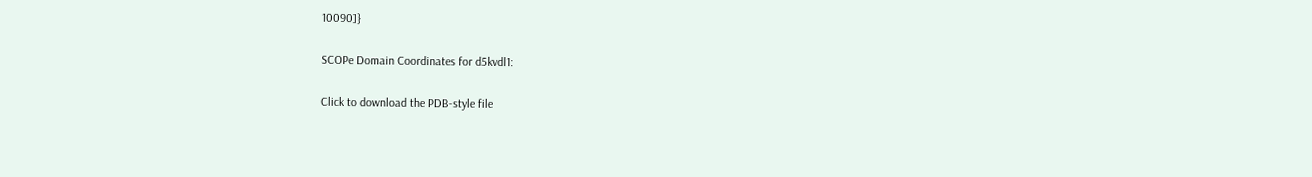10090]}

SCOPe Domain Coordinates for d5kvdl1:

Click to download the PDB-style file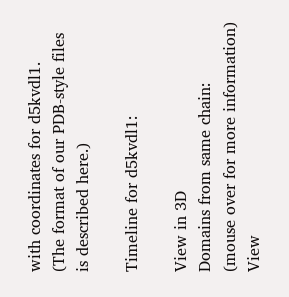with coordinates for d5kvdl1.
(The format of our PDB-style files is described here.)

Timeline for d5kvdl1:

View in 3D
Domains from same chain:
(mouse over for more information)
View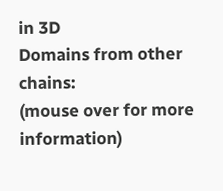in 3D
Domains from other chains:
(mouse over for more information)